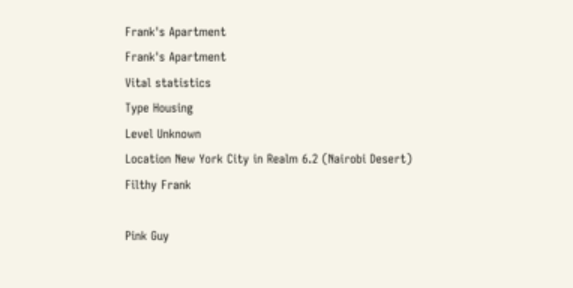Frank's Apartment
Frank's Apartment
Vital statistics
Type Housing
Level Unknown
Location New York City in Realm 6.2 (Nairobi Desert)
Filthy Frank

Pink Guy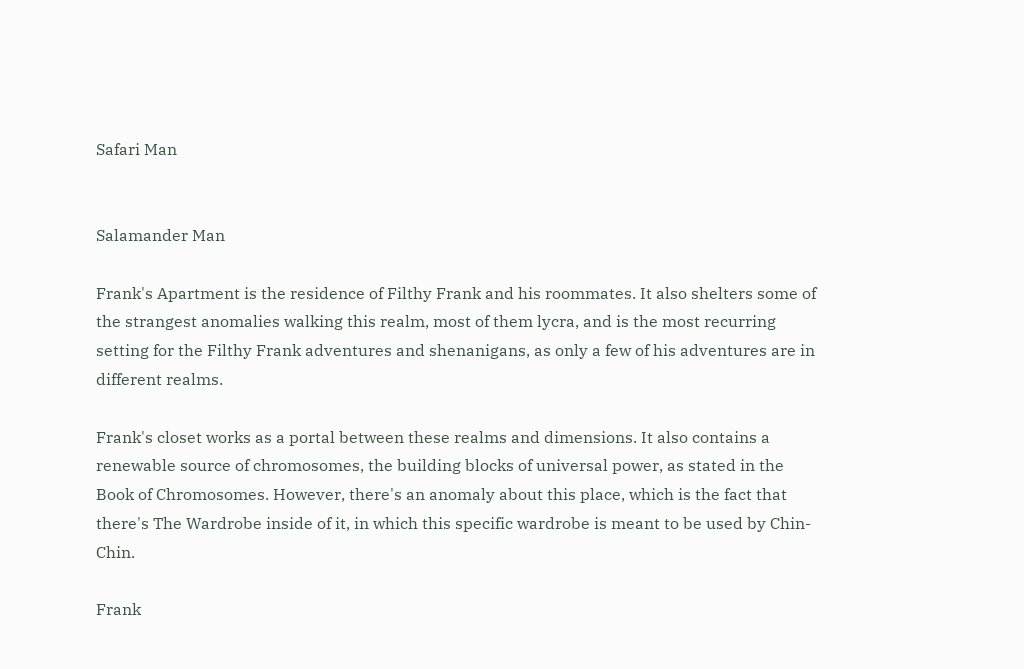Safari Man


Salamander Man

Frank's Apartment is the residence of Filthy Frank and his roommates. It also shelters some of the strangest anomalies walking this realm, most of them lycra, and is the most recurring setting for the Filthy Frank adventures and shenanigans, as only a few of his adventures are in different realms.

Frank's closet works as a portal between these realms and dimensions. It also contains a renewable source of chromosomes, the building blocks of universal power, as stated in the Book of Chromosomes. However, there's an anomaly about this place, which is the fact that there's The Wardrobe inside of it, in which this specific wardrobe is meant to be used by Chin-Chin.

Frank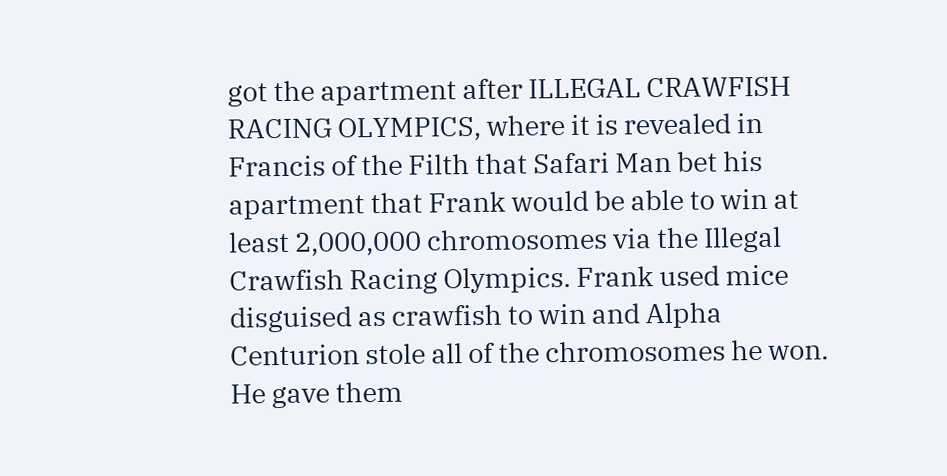got the apartment after ILLEGAL CRAWFISH RACING OLYMPICS, where it is revealed in Francis of the Filth that Safari Man bet his apartment that Frank would be able to win at least 2,000,000 chromosomes via the Illegal Crawfish Racing Olympics. Frank used mice disguised as crawfish to win and Alpha Centurion stole all of the chromosomes he won. He gave them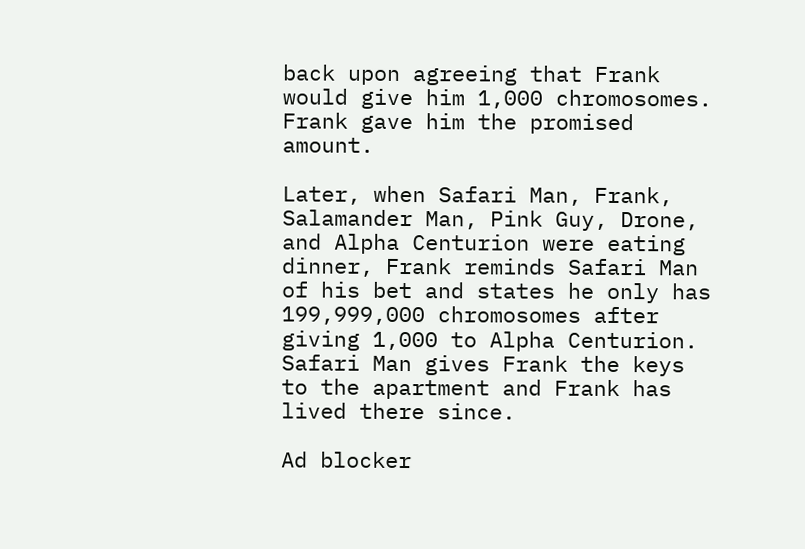back upon agreeing that Frank would give him 1,000 chromosomes. Frank gave him the promised amount.

Later, when Safari Man, Frank, Salamander Man, Pink Guy, Drone, and Alpha Centurion were eating dinner, Frank reminds Safari Man of his bet and states he only has 199,999,000 chromosomes after giving 1,000 to Alpha Centurion. Safari Man gives Frank the keys to the apartment and Frank has lived there since.

Ad blocker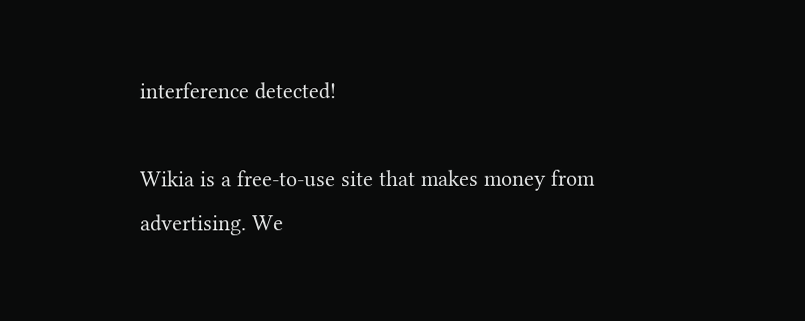interference detected!

Wikia is a free-to-use site that makes money from advertising. We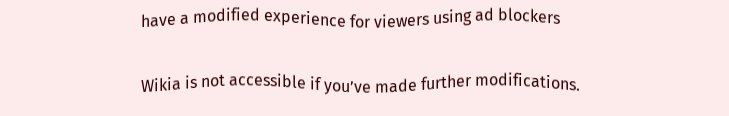have a modified experience for viewers using ad blockers

Wikia is not accessible if you’ve made further modifications.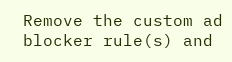Remove the custom ad blocker rule(s) and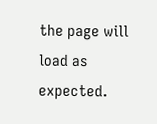the page will load as expected.